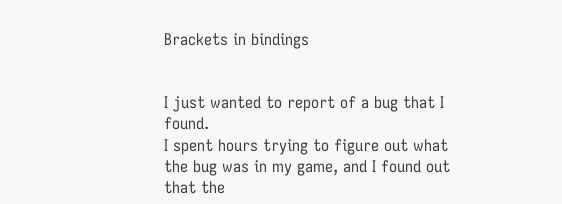Brackets in bindings


I just wanted to report of a bug that I found.
I spent hours trying to figure out what the bug was in my game, and I found out that the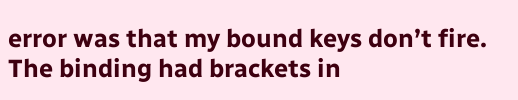error was that my bound keys don’t fire.
The binding had brackets in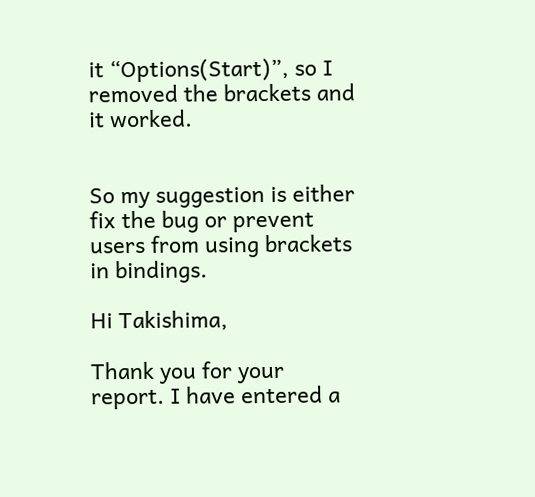it “Options(Start)”, so I removed the brackets and it worked.


So my suggestion is either fix the bug or prevent users from using brackets in bindings.

Hi Takishima,

Thank you for your report. I have entered a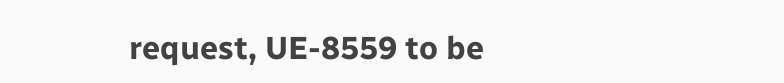request, UE-8559 to be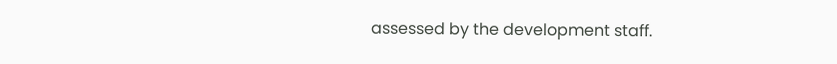assessed by the development staff.